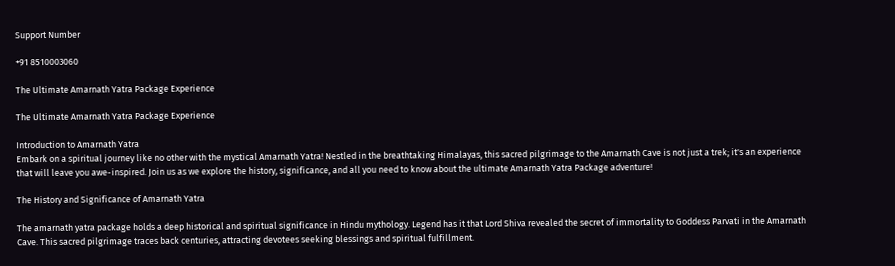Support Number

+91 8510003060

The Ultimate Amarnath Yatra Package Experience

The Ultimate Amarnath Yatra Package Experience

Introduction to Amarnath Yatra
Embark on a spiritual journey like no other with the mystical Amarnath Yatra! Nestled in the breathtaking Himalayas, this sacred pilgrimage to the Amarnath Cave is not just a trek; it's an experience that will leave you awe-inspired. Join us as we explore the history, significance, and all you need to know about the ultimate Amarnath Yatra Package adventure!

The History and Significance of Amarnath Yatra

The amarnath yatra package holds a deep historical and spiritual significance in Hindu mythology. Legend has it that Lord Shiva revealed the secret of immortality to Goddess Parvati in the Amarnath Cave. This sacred pilgrimage traces back centuries, attracting devotees seeking blessings and spiritual fulfillment.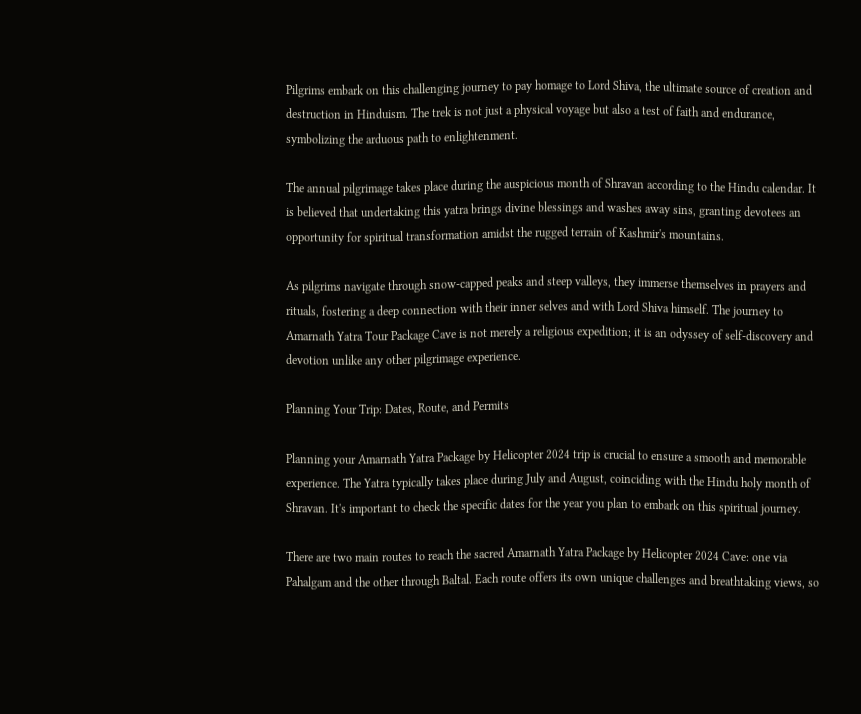Pilgrims embark on this challenging journey to pay homage to Lord Shiva, the ultimate source of creation and destruction in Hinduism. The trek is not just a physical voyage but also a test of faith and endurance, symbolizing the arduous path to enlightenment.

The annual pilgrimage takes place during the auspicious month of Shravan according to the Hindu calendar. It is believed that undertaking this yatra brings divine blessings and washes away sins, granting devotees an opportunity for spiritual transformation amidst the rugged terrain of Kashmir's mountains.

As pilgrims navigate through snow-capped peaks and steep valleys, they immerse themselves in prayers and rituals, fostering a deep connection with their inner selves and with Lord Shiva himself. The journey to Amarnath Yatra Tour Package Cave is not merely a religious expedition; it is an odyssey of self-discovery and devotion unlike any other pilgrimage experience.

Planning Your Trip: Dates, Route, and Permits

Planning your Amarnath Yatra Package by Helicopter 2024 trip is crucial to ensure a smooth and memorable experience. The Yatra typically takes place during July and August, coinciding with the Hindu holy month of Shravan. It's important to check the specific dates for the year you plan to embark on this spiritual journey.

There are two main routes to reach the sacred Amarnath Yatra Package by Helicopter 2024 Cave: one via Pahalgam and the other through Baltal. Each route offers its own unique challenges and breathtaking views, so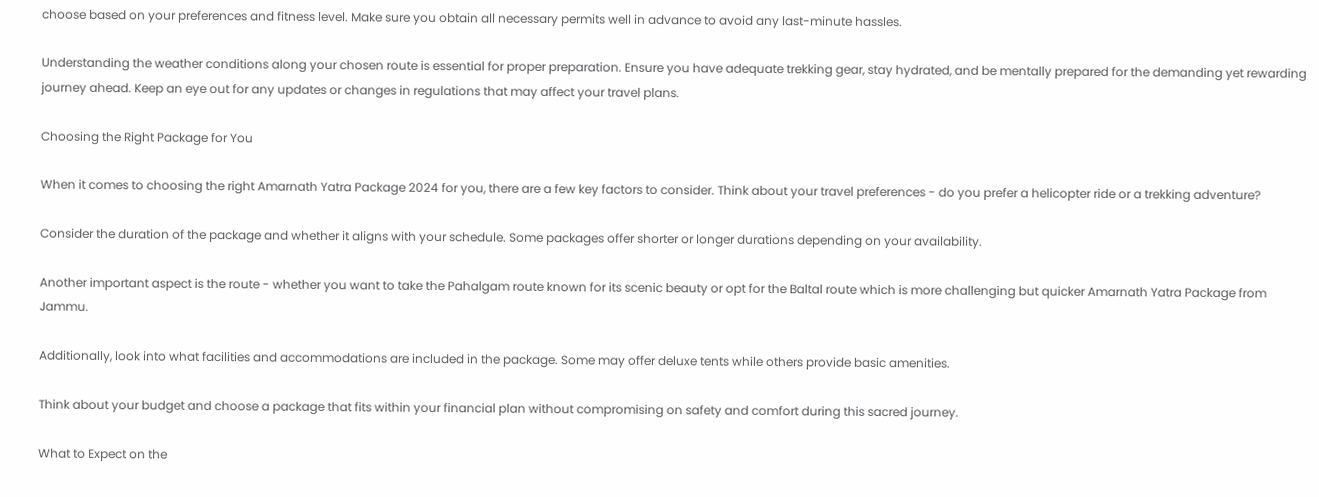choose based on your preferences and fitness level. Make sure you obtain all necessary permits well in advance to avoid any last-minute hassles.

Understanding the weather conditions along your chosen route is essential for proper preparation. Ensure you have adequate trekking gear, stay hydrated, and be mentally prepared for the demanding yet rewarding journey ahead. Keep an eye out for any updates or changes in regulations that may affect your travel plans.

Choosing the Right Package for You

When it comes to choosing the right Amarnath Yatra Package 2024 for you, there are a few key factors to consider. Think about your travel preferences - do you prefer a helicopter ride or a trekking adventure?

Consider the duration of the package and whether it aligns with your schedule. Some packages offer shorter or longer durations depending on your availability.

Another important aspect is the route - whether you want to take the Pahalgam route known for its scenic beauty or opt for the Baltal route which is more challenging but quicker Amarnath Yatra Package from Jammu.

Additionally, look into what facilities and accommodations are included in the package. Some may offer deluxe tents while others provide basic amenities.

Think about your budget and choose a package that fits within your financial plan without compromising on safety and comfort during this sacred journey.

What to Expect on the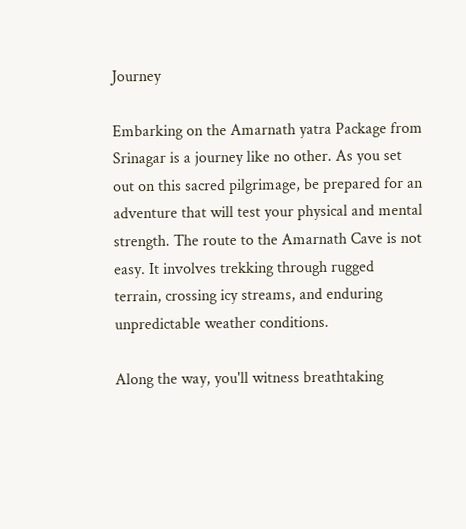Journey

Embarking on the Amarnath yatra Package from Srinagar is a journey like no other. As you set out on this sacred pilgrimage, be prepared for an adventure that will test your physical and mental strength. The route to the Amarnath Cave is not easy. It involves trekking through rugged terrain, crossing icy streams, and enduring unpredictable weather conditions.

Along the way, you'll witness breathtaking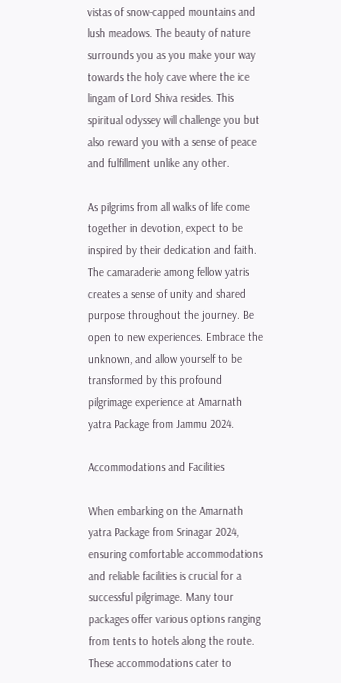vistas of snow-capped mountains and lush meadows. The beauty of nature surrounds you as you make your way towards the holy cave where the ice lingam of Lord Shiva resides. This spiritual odyssey will challenge you but also reward you with a sense of peace and fulfillment unlike any other.

As pilgrims from all walks of life come together in devotion, expect to be inspired by their dedication and faith. The camaraderie among fellow yatris creates a sense of unity and shared purpose throughout the journey. Be open to new experiences. Embrace the unknown, and allow yourself to be transformed by this profound pilgrimage experience at Amarnath yatra Package from Jammu 2024.

Accommodations and Facilities

When embarking on the Amarnath yatra Package from Srinagar 2024, ensuring comfortable accommodations and reliable facilities is crucial for a successful pilgrimage. Many tour packages offer various options ranging from tents to hotels along the route. These accommodations cater to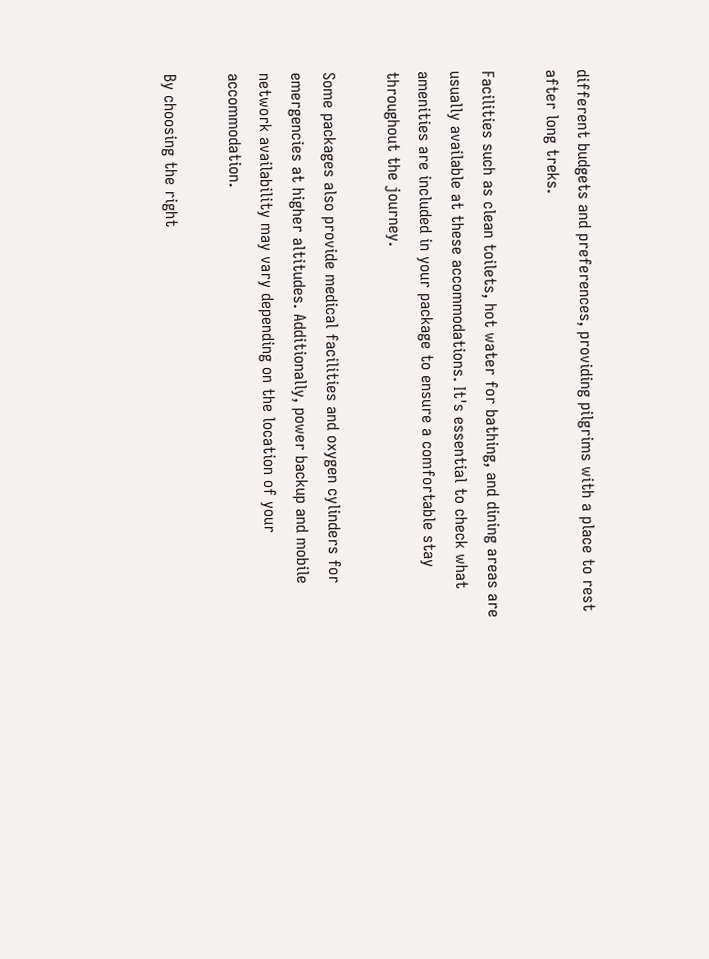different budgets and preferences, providing pilgrims with a place to rest after long treks.

Facilities such as clean toilets, hot water for bathing, and dining areas are usually available at these accommodations. It's essential to check what amenities are included in your package to ensure a comfortable stay throughout the journey.

Some packages also provide medical facilities and oxygen cylinders for emergencies at higher altitudes. Additionally, power backup and mobile network availability may vary depending on the location of your accommodation.

By choosing the right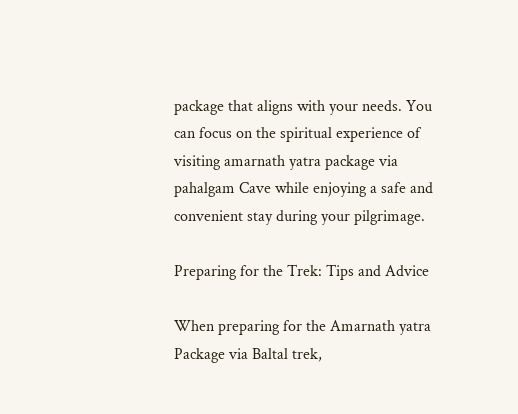package that aligns with your needs. You can focus on the spiritual experience of visiting amarnath yatra package via pahalgam Cave while enjoying a safe and convenient stay during your pilgrimage.

Preparing for the Trek: Tips and Advice

When preparing for the Amarnath yatra Package via Baltal trek,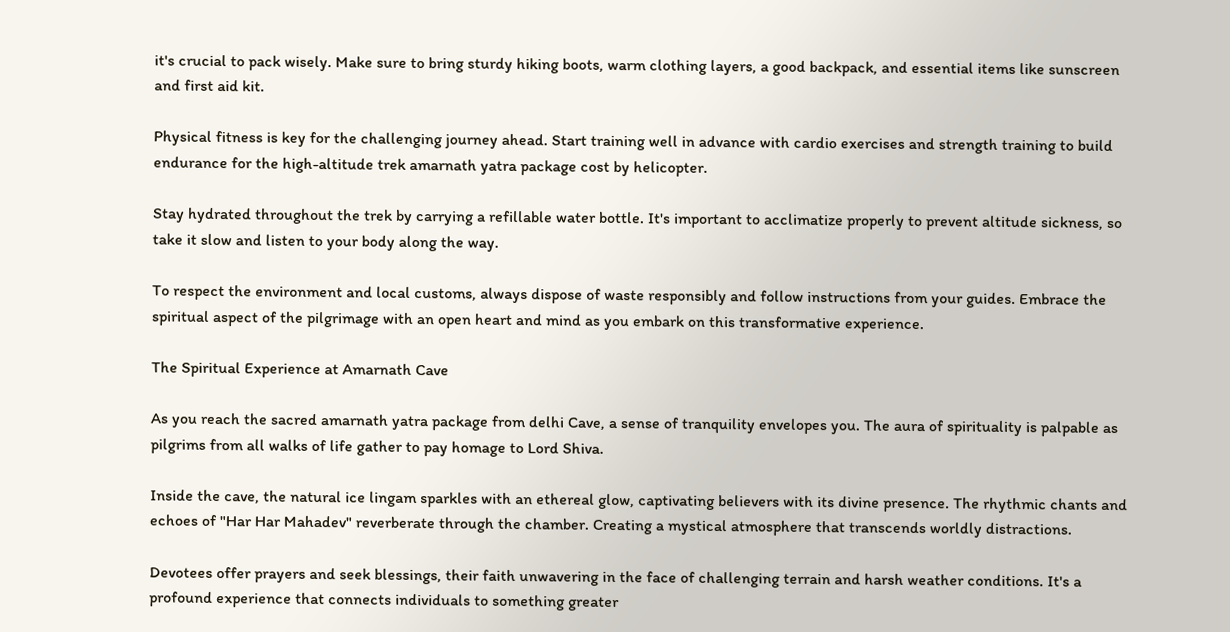it's crucial to pack wisely. Make sure to bring sturdy hiking boots, warm clothing layers, a good backpack, and essential items like sunscreen and first aid kit.

Physical fitness is key for the challenging journey ahead. Start training well in advance with cardio exercises and strength training to build endurance for the high-altitude trek amarnath yatra package cost by helicopter.

Stay hydrated throughout the trek by carrying a refillable water bottle. It's important to acclimatize properly to prevent altitude sickness, so take it slow and listen to your body along the way.

To respect the environment and local customs, always dispose of waste responsibly and follow instructions from your guides. Embrace the spiritual aspect of the pilgrimage with an open heart and mind as you embark on this transformative experience.

The Spiritual Experience at Amarnath Cave

As you reach the sacred amarnath yatra package from delhi Cave, a sense of tranquility envelopes you. The aura of spirituality is palpable as pilgrims from all walks of life gather to pay homage to Lord Shiva.

Inside the cave, the natural ice lingam sparkles with an ethereal glow, captivating believers with its divine presence. The rhythmic chants and echoes of "Har Har Mahadev" reverberate through the chamber. Creating a mystical atmosphere that transcends worldly distractions.

Devotees offer prayers and seek blessings, their faith unwavering in the face of challenging terrain and harsh weather conditions. It's a profound experience that connects individuals to something greater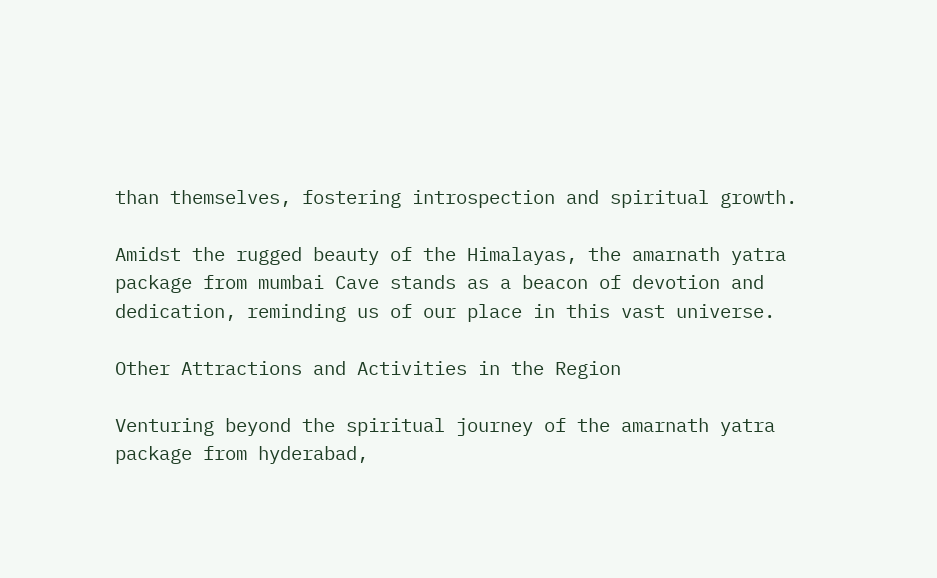than themselves, fostering introspection and spiritual growth.

Amidst the rugged beauty of the Himalayas, the amarnath yatra package from mumbai Cave stands as a beacon of devotion and dedication, reminding us of our place in this vast universe.

Other Attractions and Activities in the Region

Venturing beyond the spiritual journey of the amarnath yatra package from hyderabad,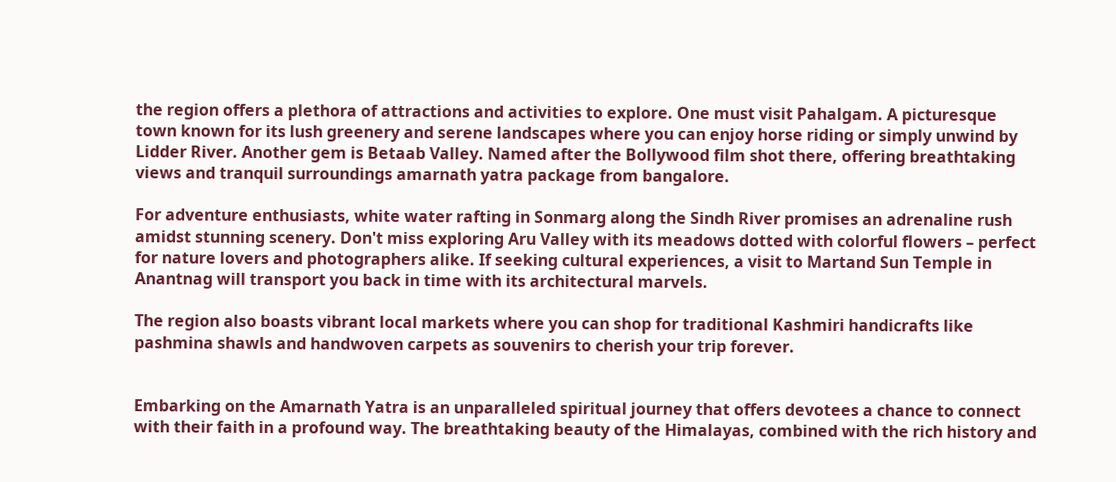the region offers a plethora of attractions and activities to explore. One must visit Pahalgam. A picturesque town known for its lush greenery and serene landscapes where you can enjoy horse riding or simply unwind by Lidder River. Another gem is Betaab Valley. Named after the Bollywood film shot there, offering breathtaking views and tranquil surroundings amarnath yatra package from bangalore.

For adventure enthusiasts, white water rafting in Sonmarg along the Sindh River promises an adrenaline rush amidst stunning scenery. Don't miss exploring Aru Valley with its meadows dotted with colorful flowers – perfect for nature lovers and photographers alike. If seeking cultural experiences, a visit to Martand Sun Temple in Anantnag will transport you back in time with its architectural marvels.

The region also boasts vibrant local markets where you can shop for traditional Kashmiri handicrafts like pashmina shawls and handwoven carpets as souvenirs to cherish your trip forever.


Embarking on the Amarnath Yatra is an unparalleled spiritual journey that offers devotees a chance to connect with their faith in a profound way. The breathtaking beauty of the Himalayas, combined with the rich history and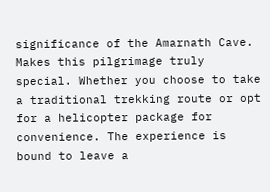significance of the Amarnath Cave. Makes this pilgrimage truly special. Whether you choose to take a traditional trekking route or opt for a helicopter package for convenience. The experience is bound to leave a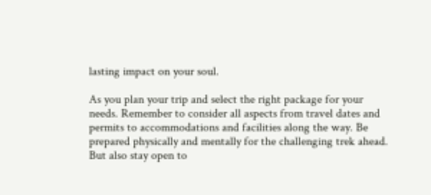lasting impact on your soul.

As you plan your trip and select the right package for your needs. Remember to consider all aspects from travel dates and permits to accommodations and facilities along the way. Be prepared physically and mentally for the challenging trek ahead. But also stay open to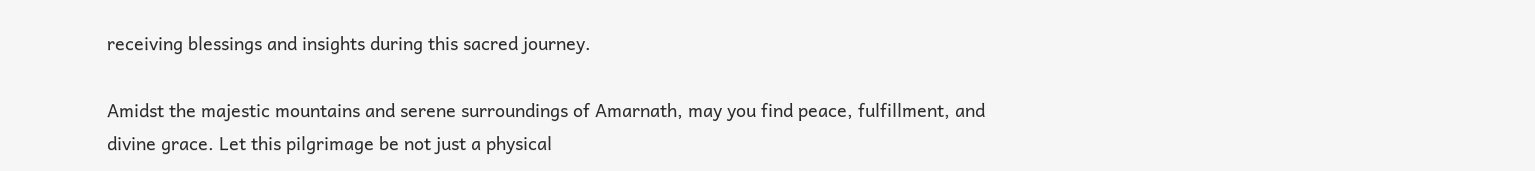receiving blessings and insights during this sacred journey.

Amidst the majestic mountains and serene surroundings of Amarnath, may you find peace, fulfillment, and divine grace. Let this pilgrimage be not just a physical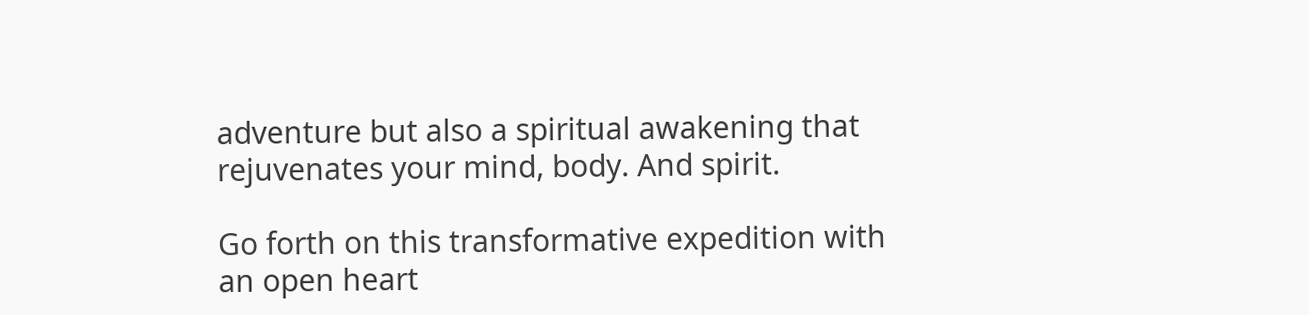adventure but also a spiritual awakening that rejuvenates your mind, body. And spirit.

Go forth on this transformative expedition with an open heart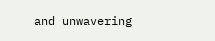and unwavering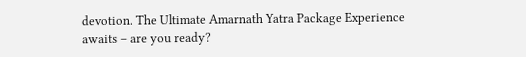devotion. The Ultimate Amarnath Yatra Package Experience awaits – are you ready?